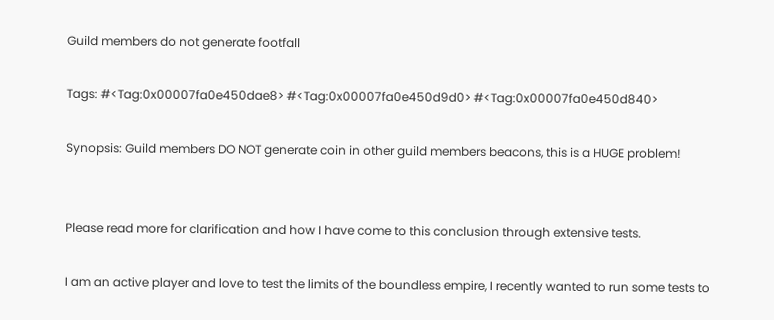Guild members do not generate footfall

Tags: #<Tag:0x00007fa0e450dae8> #<Tag:0x00007fa0e450d9d0> #<Tag:0x00007fa0e450d840>

Synopsis: Guild members DO NOT generate coin in other guild members beacons, this is a HUGE problem!


Please read more for clarification and how I have come to this conclusion through extensive tests.

I am an active player and love to test the limits of the boundless empire, I recently wanted to run some tests to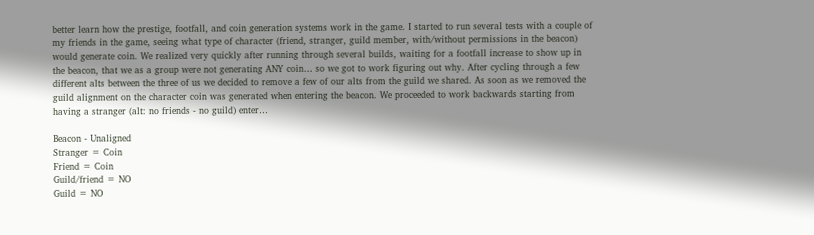better learn how the prestige, footfall, and coin generation systems work in the game. I started to run several tests with a couple of my friends in the game, seeing what type of character (friend, stranger, guild member, with/without permissions in the beacon) would generate coin. We realized very quickly after running through several builds, waiting for a footfall increase to show up in the beacon, that we as a group were not generating ANY coin… so we got to work figuring out why. After cycling through a few different alts between the three of us we decided to remove a few of our alts from the guild we shared. As soon as we removed the guild alignment on the character coin was generated when entering the beacon. We proceeded to work backwards starting from having a stranger (alt: no friends - no guild) enter…

Beacon - Unaligned
Stranger = Coin
Friend = Coin
Guild/friend = NO
Guild = NO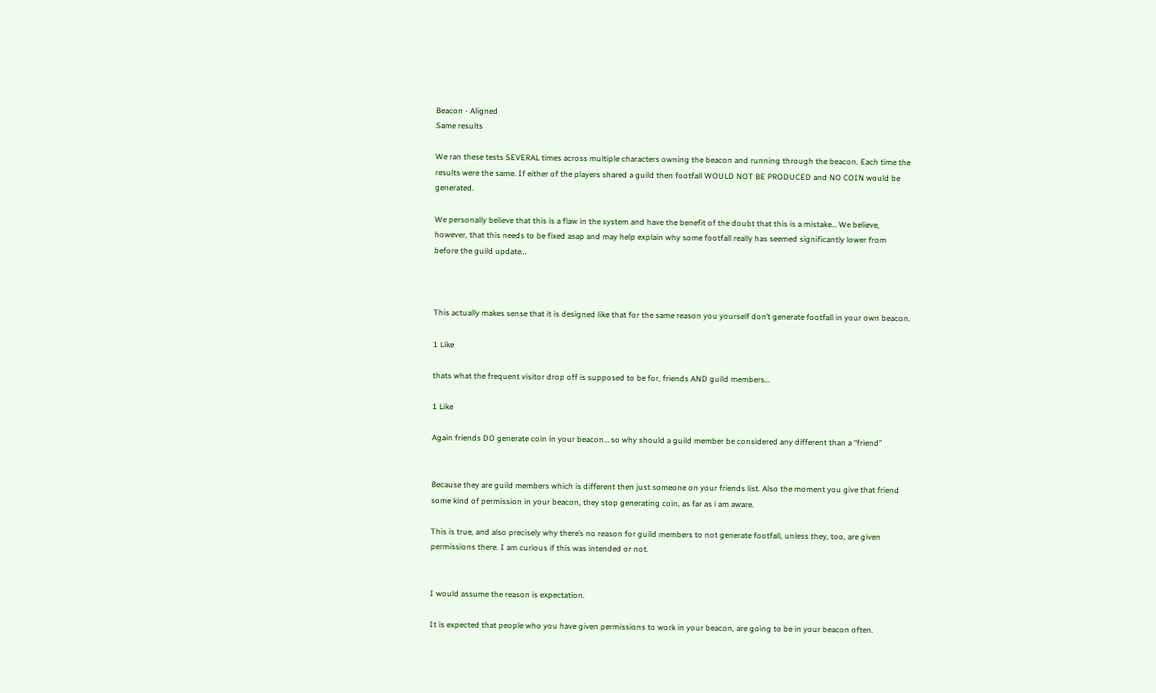Beacon - Aligned
Same results

We ran these tests SEVERAL times across multiple characters owning the beacon and running through the beacon. Each time the results were the same. If either of the players shared a guild then footfall WOULD NOT BE PRODUCED and NO COIN would be generated.

We personally believe that this is a flaw in the system and have the benefit of the doubt that this is a mistake… We believe, however, that this needs to be fixed asap and may help explain why some footfall really has seemed significantly lower from before the guild update…



This actually makes sense that it is designed like that for the same reason you yourself don’t generate footfall in your own beacon.

1 Like

thats what the frequent visitor drop off is supposed to be for, friends AND guild members…

1 Like

Again friends DO generate coin in your beacon… so why should a guild member be considered any different than a “friend”


Because they are guild members which is different then just someone on your friends list. Also the moment you give that friend some kind of permission in your beacon, they stop generating coin, as far as i am aware.

This is true, and also precisely why there’s no reason for guild members to not generate footfall, unless they, too, are given permissions there. I am curious if this was intended or not.


I would assume the reason is expectation.

It is expected that people who you have given permissions to work in your beacon, are going to be in your beacon often.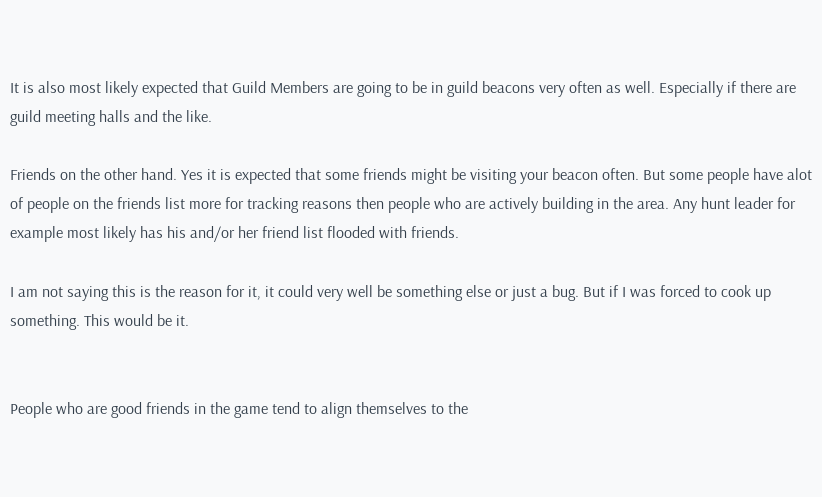It is also most likely expected that Guild Members are going to be in guild beacons very often as well. Especially if there are guild meeting halls and the like.

Friends on the other hand. Yes it is expected that some friends might be visiting your beacon often. But some people have alot of people on the friends list more for tracking reasons then people who are actively building in the area. Any hunt leader for example most likely has his and/or her friend list flooded with friends.

I am not saying this is the reason for it, it could very well be something else or just a bug. But if I was forced to cook up something. This would be it.


People who are good friends in the game tend to align themselves to the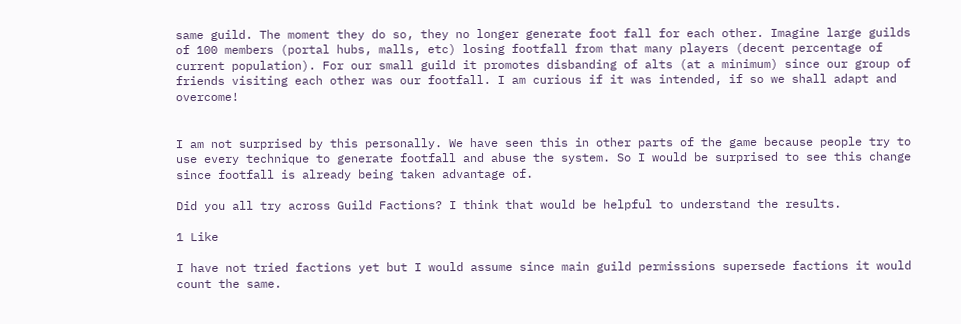same guild. The moment they do so, they no longer generate foot fall for each other. Imagine large guilds of 100 members (portal hubs, malls, etc) losing footfall from that many players (decent percentage of current population). For our small guild it promotes disbanding of alts (at a minimum) since our group of friends visiting each other was our footfall. I am curious if it was intended, if so we shall adapt and overcome!


I am not surprised by this personally. We have seen this in other parts of the game because people try to use every technique to generate footfall and abuse the system. So I would be surprised to see this change since footfall is already being taken advantage of.

Did you all try across Guild Factions? I think that would be helpful to understand the results.

1 Like

I have not tried factions yet but I would assume since main guild permissions supersede factions it would count the same.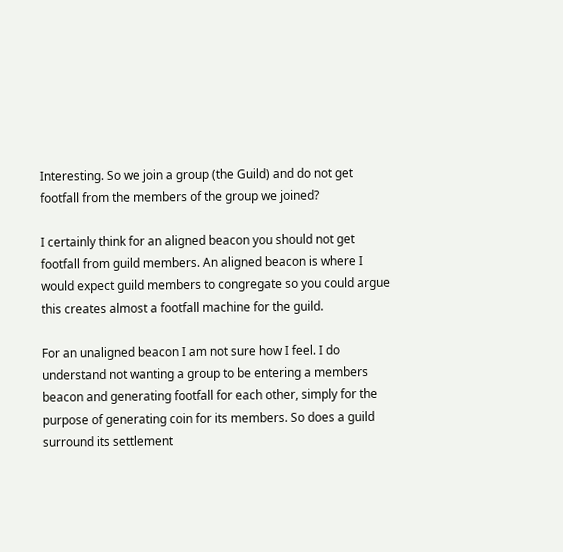Interesting. So we join a group (the Guild) and do not get footfall from the members of the group we joined?

I certainly think for an aligned beacon you should not get footfall from guild members. An aligned beacon is where I would expect guild members to congregate so you could argue this creates almost a footfall machine for the guild.

For an unaligned beacon I am not sure how I feel. I do understand not wanting a group to be entering a members beacon and generating footfall for each other, simply for the purpose of generating coin for its members. So does a guild surround its settlement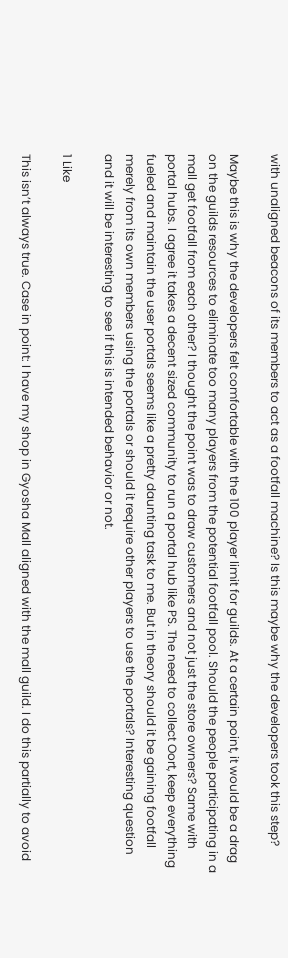with unaligned beacons of its members to act as a footfall machine? Is this maybe why the developers took this step?

Maybe this is why the developers felt comfortable with the 100 player limit for guilds. At a certain point, it would be a drag on the guilds resources to eliminate too many players from the potential footfall pool. Should the people participating in a mall get footfall from each other? I thought the point was to draw customers and not just the store owners? Same with portal hubs. I agree it takes a decent sized community to run a portal hub like PS. The need to collect Oort, keep everything fueled and maintain the user portals seems like a pretty daunting task to me. But in theory should it be gaining footfall merely from its own members using the portals or should it require other players to use the portals? Interesting question and it will be interesting to see if this is intended behavior or not.

1 Like

This isn’t always true. Case in point: I have my shop in Gyosha Mall aligned with the mall guild. I do this partially to avoid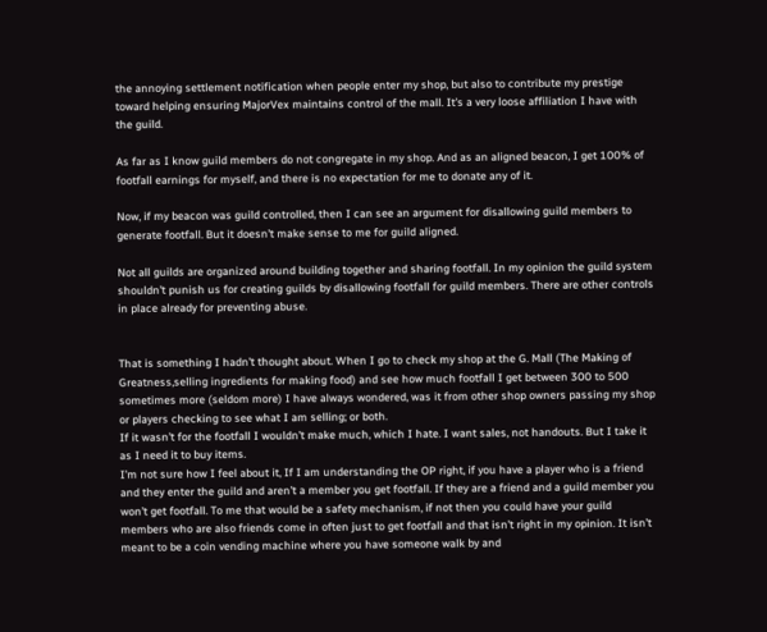the annoying settlement notification when people enter my shop, but also to contribute my prestige toward helping ensuring MajorVex maintains control of the mall. It’s a very loose affiliation I have with the guild.

As far as I know guild members do not congregate in my shop. And as an aligned beacon, I get 100% of footfall earnings for myself, and there is no expectation for me to donate any of it.

Now, if my beacon was guild controlled, then I can see an argument for disallowing guild members to generate footfall. But it doesn’t make sense to me for guild aligned.

Not all guilds are organized around building together and sharing footfall. In my opinion the guild system shouldn’t punish us for creating guilds by disallowing footfall for guild members. There are other controls in place already for preventing abuse.


That is something I hadn’t thought about. When I go to check my shop at the G. Mall (The Making of Greatness,selling ingredients for making food) and see how much footfall I get between 300 to 500 sometimes more (seldom more) I have always wondered, was it from other shop owners passing my shop or players checking to see what I am selling; or both.
If it wasn’t for the footfall I wouldn’t make much, which I hate. I want sales, not handouts. But I take it as I need it to buy items.
I’m not sure how I feel about it, If I am understanding the OP right, if you have a player who is a friend and they enter the guild and aren’t a member you get footfall. If they are a friend and a guild member you won’t get footfall. To me that would be a safety mechanism, if not then you could have your guild members who are also friends come in often just to get footfall and that isn’t right in my opinion. It isn’t meant to be a coin vending machine where you have someone walk by and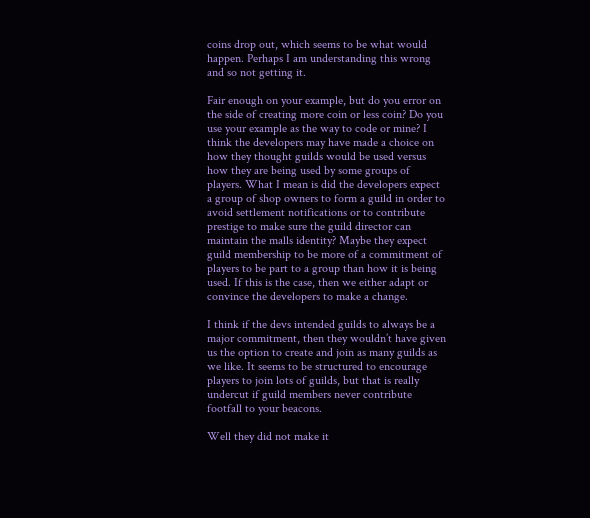coins drop out, which seems to be what would happen. Perhaps I am understanding this wrong and so not getting it.

Fair enough on your example, but do you error on the side of creating more coin or less coin? Do you use your example as the way to code or mine? I think the developers may have made a choice on how they thought guilds would be used versus how they are being used by some groups of players. What I mean is did the developers expect a group of shop owners to form a guild in order to avoid settlement notifications or to contribute prestige to make sure the guild director can maintain the malls identity? Maybe they expect guild membership to be more of a commitment of players to be part to a group than how it is being used. If this is the case, then we either adapt or convince the developers to make a change.

I think if the devs intended guilds to always be a major commitment, then they wouldn’t have given us the option to create and join as many guilds as we like. It seems to be structured to encourage players to join lots of guilds, but that is really undercut if guild members never contribute footfall to your beacons.

Well they did not make it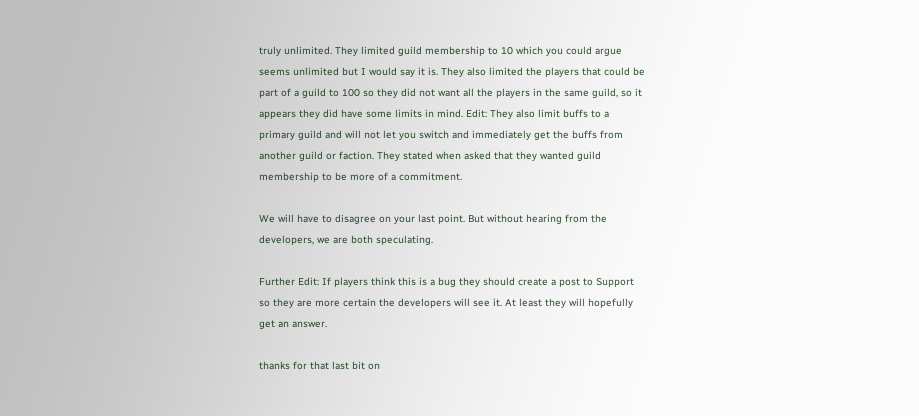truly unlimited. They limited guild membership to 10 which you could argue seems unlimited but I would say it is. They also limited the players that could be part of a guild to 100 so they did not want all the players in the same guild, so it appears they did have some limits in mind. Edit: They also limit buffs to a primary guild and will not let you switch and immediately get the buffs from another guild or faction. They stated when asked that they wanted guild membership to be more of a commitment.

We will have to disagree on your last point. But without hearing from the developers, we are both speculating.

Further Edit: If players think this is a bug they should create a post to Support so they are more certain the developers will see it. At least they will hopefully get an answer.

thanks for that last bit on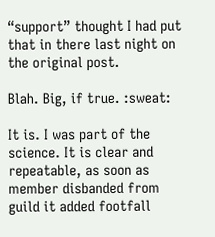“support” thought I had put that in there last night on the original post.

Blah. Big, if true. :sweat:

It is. I was part of the science. It is clear and repeatable, as soon as member disbanded from guild it added footfall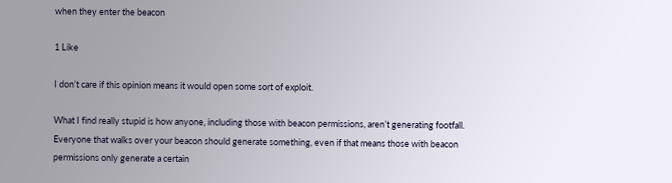when they enter the beacon

1 Like

I don’t care if this opinion means it would open some sort of exploit.

What I find really stupid is how anyone, including those with beacon permissions, aren’t generating footfall. Everyone that walks over your beacon should generate something, even if that means those with beacon permissions only generate a certain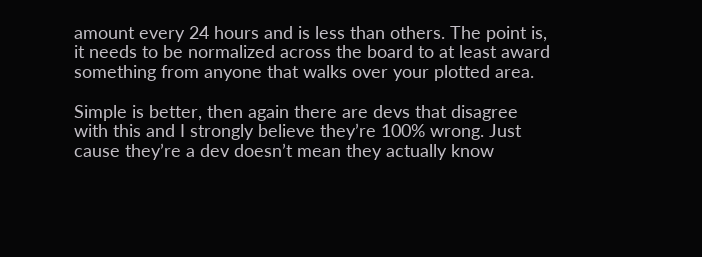amount every 24 hours and is less than others. The point is, it needs to be normalized across the board to at least award something from anyone that walks over your plotted area.

Simple is better, then again there are devs that disagree with this and I strongly believe they’re 100% wrong. Just cause they’re a dev doesn’t mean they actually know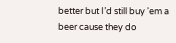better but I’d still buy 'em a beer cause they do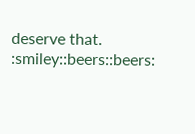deserve that. :smiley::beers::beers: